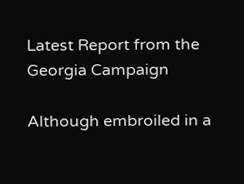Latest Report from the Georgia Campaign

Although embroiled in a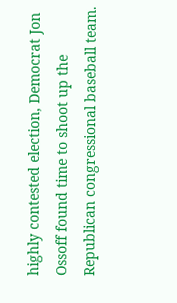highly contested election, Democrat Jon Ossoff found time to shoot up the Republican congressional baseball team.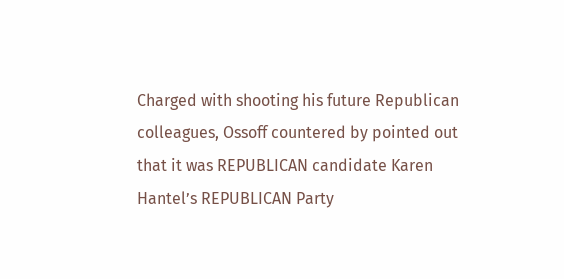Charged with shooting his future Republican colleagues, Ossoff countered by pointed out that it was REPUBLICAN candidate Karen Hantel’s REPUBLICAN Party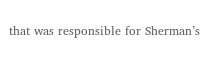that was responsible for Sherman’s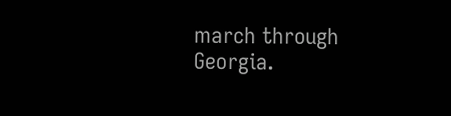march through Georgia.